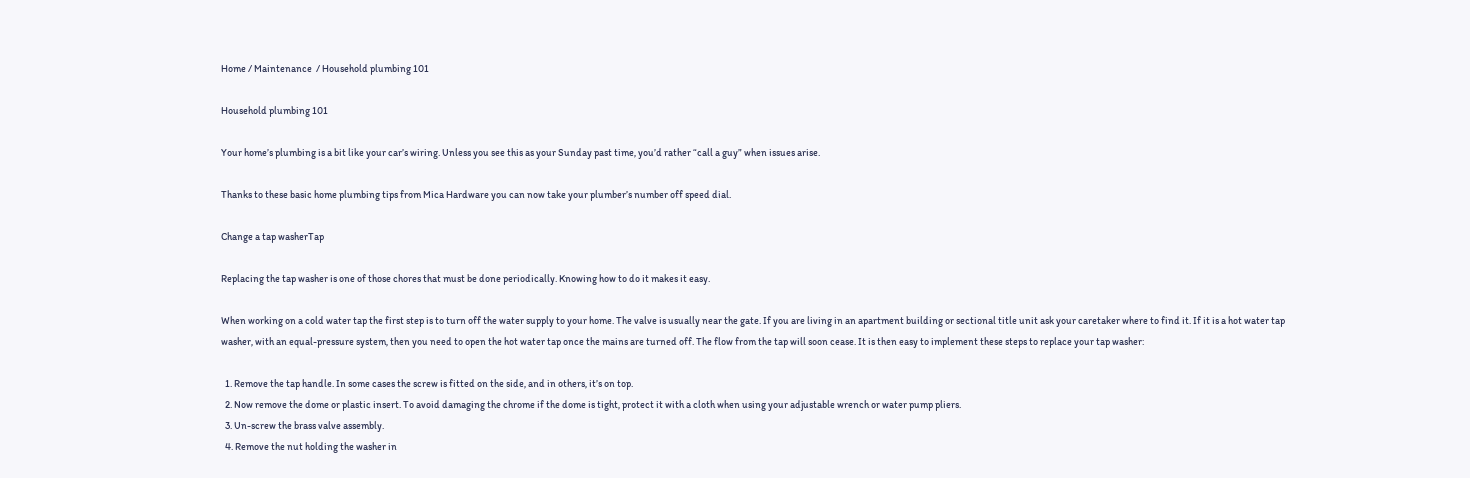Home / Maintenance  / Household plumbing 101

Household plumbing 101

Your home’s plumbing is a bit like your car’s wiring. Unless you see this as your Sunday past time, you’d rather “call a guy” when issues arise.

Thanks to these basic home plumbing tips from Mica Hardware you can now take your plumber’s number off speed dial.

Change a tap washerTap

Replacing the tap washer is one of those chores that must be done periodically. Knowing how to do it makes it easy.

When working on a cold water tap the first step is to turn off the water supply to your home. The valve is usually near the gate. If you are living in an apartment building or sectional title unit ask your caretaker where to find it. If it is a hot water tap washer, with an equal-pressure system, then you need to open the hot water tap once the mains are turned off. The flow from the tap will soon cease. It is then easy to implement these steps to replace your tap washer:

  1. Remove the tap handle. In some cases the screw is fitted on the side, and in others, it’s on top.
  2. Now remove the dome or plastic insert. To avoid damaging the chrome if the dome is tight, protect it with a cloth when using your adjustable wrench or water pump pliers.
  3. Un-screw the brass valve assembly.
  4. Remove the nut holding the washer in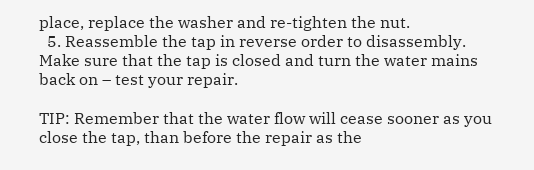place, replace the washer and re-tighten the nut.
  5. Reassemble the tap in reverse order to disassembly. Make sure that the tap is closed and turn the water mains back on – test your repair.

TIP: Remember that the water flow will cease sooner as you close the tap, than before the repair as the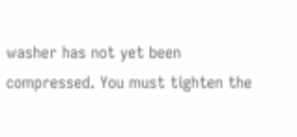washer has not yet been compressed. You must tighten the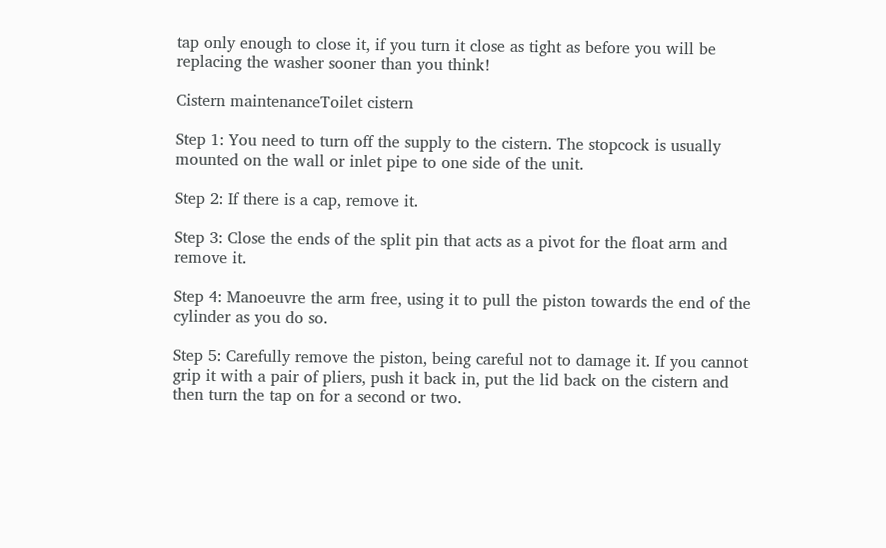tap only enough to close it, if you turn it close as tight as before you will be replacing the washer sooner than you think!

Cistern maintenanceToilet cistern

Step 1: You need to turn off the supply to the cistern. The stopcock is usually mounted on the wall or inlet pipe to one side of the unit.

Step 2: If there is a cap, remove it.

Step 3: Close the ends of the split pin that acts as a pivot for the float arm and remove it.

Step 4: Manoeuvre the arm free, using it to pull the piston towards the end of the cylinder as you do so.

Step 5: Carefully remove the piston, being careful not to damage it. If you cannot grip it with a pair of pliers, push it back in, put the lid back on the cistern and then turn the tap on for a second or two.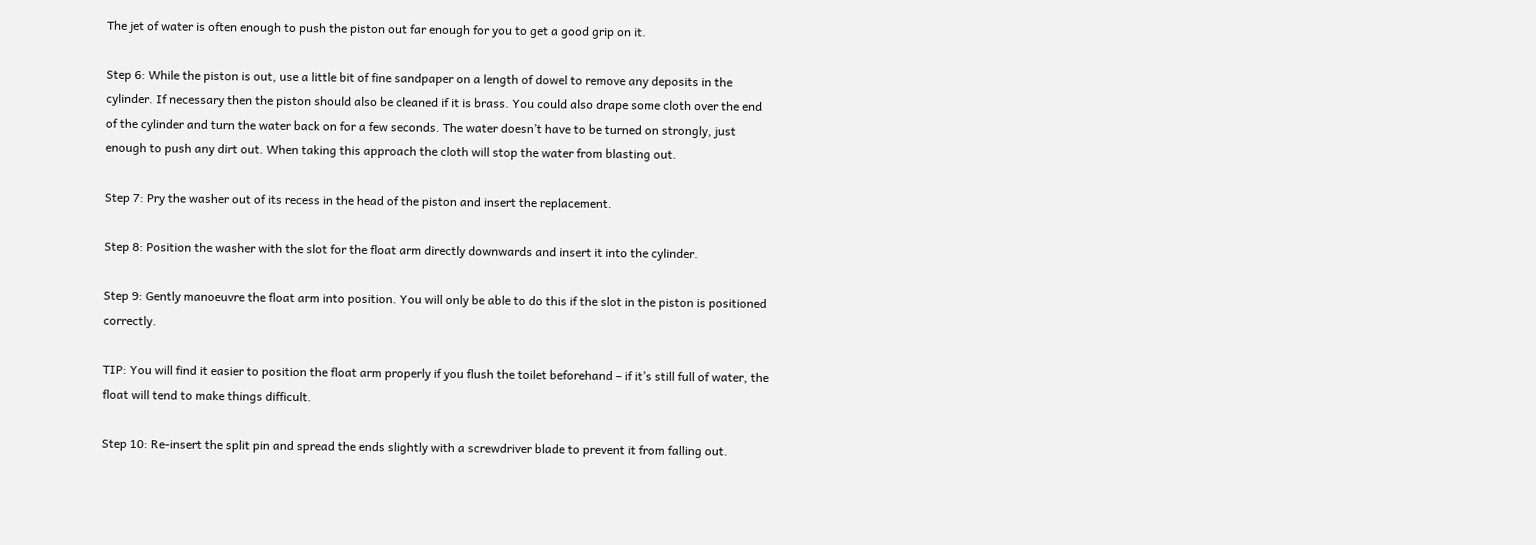The jet of water is often enough to push the piston out far enough for you to get a good grip on it.

Step 6: While the piston is out, use a little bit of fine sandpaper on a length of dowel to remove any deposits in the cylinder. If necessary then the piston should also be cleaned if it is brass. You could also drape some cloth over the end of the cylinder and turn the water back on for a few seconds. The water doesn’t have to be turned on strongly, just enough to push any dirt out. When taking this approach the cloth will stop the water from blasting out.

Step 7: Pry the washer out of its recess in the head of the piston and insert the replacement.

Step 8: Position the washer with the slot for the float arm directly downwards and insert it into the cylinder.

Step 9: Gently manoeuvre the float arm into position. You will only be able to do this if the slot in the piston is positioned correctly.

TIP: You will find it easier to position the float arm properly if you flush the toilet beforehand – if it’s still full of water, the float will tend to make things difficult.

Step 10: Re-insert the split pin and spread the ends slightly with a screwdriver blade to prevent it from falling out.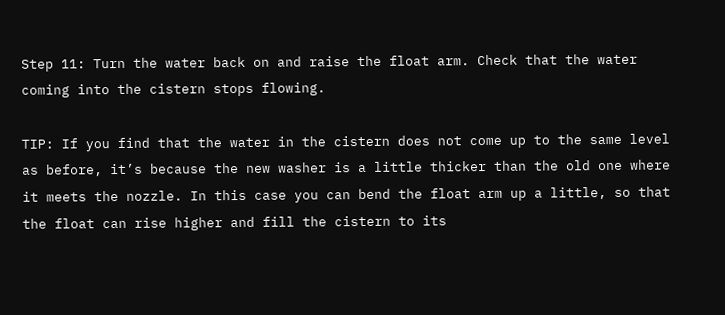Step 11: Turn the water back on and raise the float arm. Check that the water coming into the cistern stops flowing.

TIP: If you find that the water in the cistern does not come up to the same level as before, it’s because the new washer is a little thicker than the old one where it meets the nozzle. In this case you can bend the float arm up a little, so that the float can rise higher and fill the cistern to its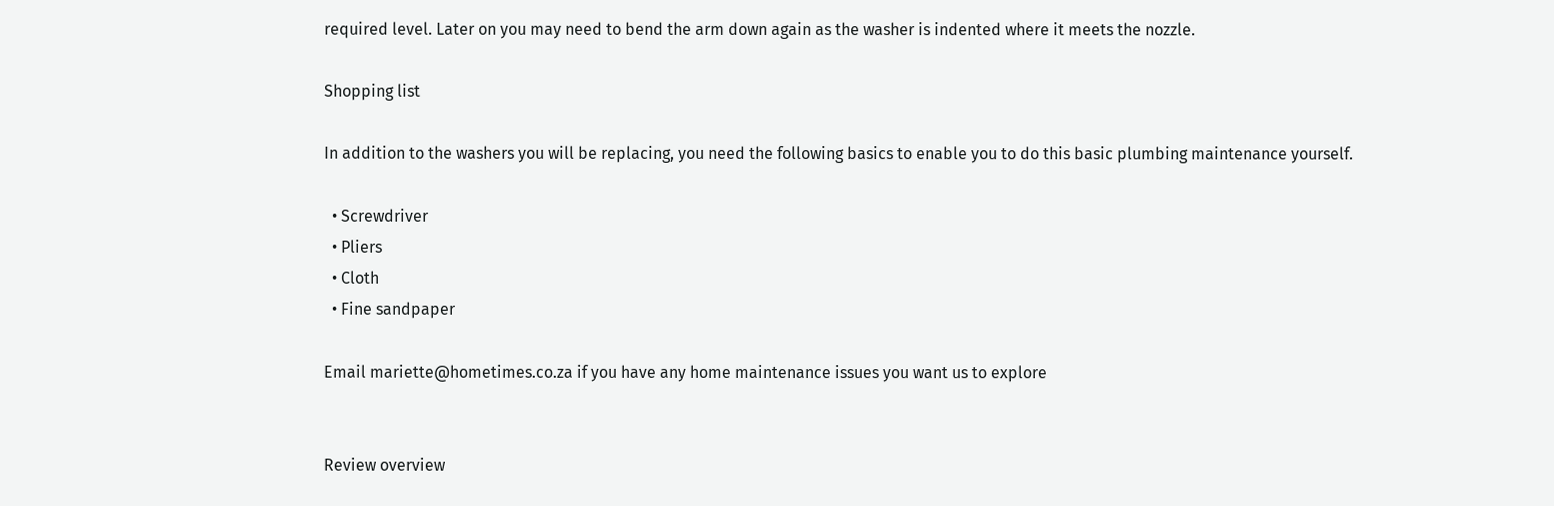required level. Later on you may need to bend the arm down again as the washer is indented where it meets the nozzle.

Shopping list

In addition to the washers you will be replacing, you need the following basics to enable you to do this basic plumbing maintenance yourself.

  • Screwdriver
  • Pliers
  • Cloth
  • Fine sandpaper

Email mariette@hometimes.co.za if you have any home maintenance issues you want us to explore


Review overview